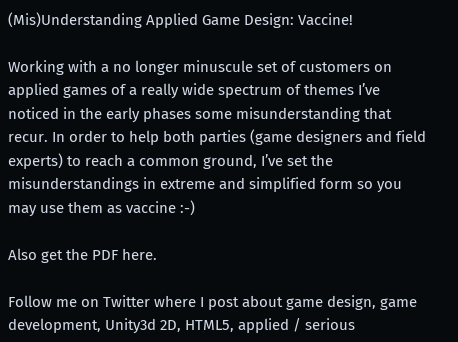(Mis)Understanding Applied Game Design: Vaccine!

Working with a no longer minuscule set of customers on applied games of a really wide spectrum of themes I’ve noticed in the early phases some misunderstanding that recur. In order to help both parties (game designers and field experts) to reach a common ground, I’ve set the misunderstandings in extreme and simplified form so you may use them as vaccine :-)

Also get the PDF here.

Follow me on Twitter where I post about game design, game development, Unity3d 2D, HTML5, applied / serious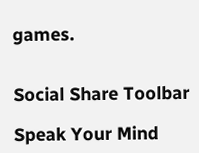games.


Social Share Toolbar

Speak Your Mind